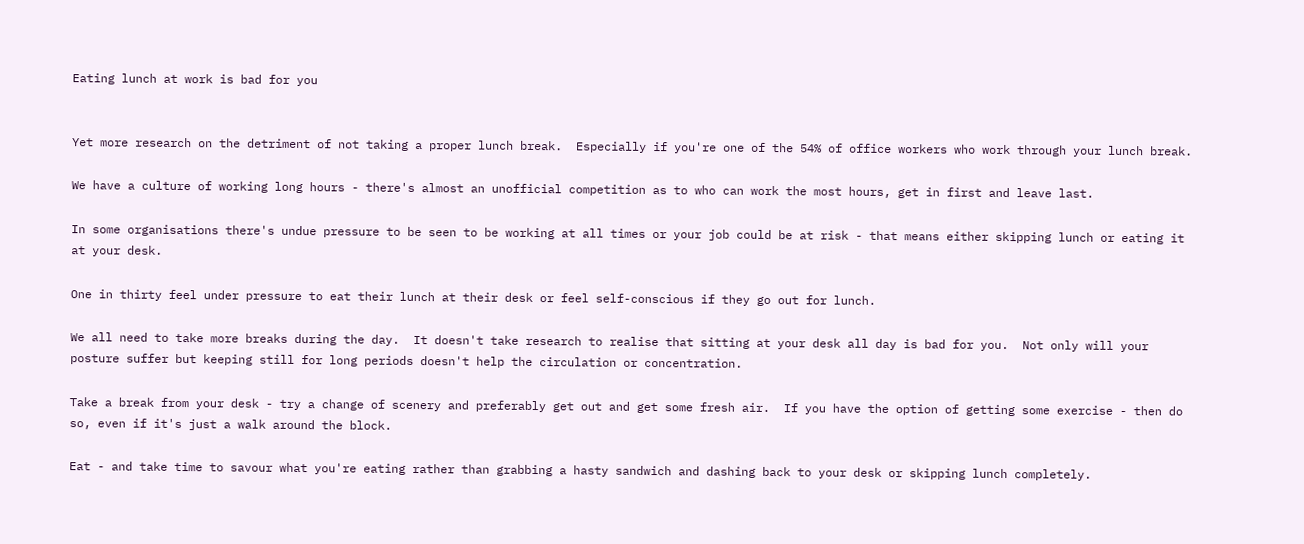Eating lunch at work is bad for you


Yet more research on the detriment of not taking a proper lunch break.  Especially if you're one of the 54% of office workers who work through your lunch break.

We have a culture of working long hours - there's almost an unofficial competition as to who can work the most hours, get in first and leave last.

In some organisations there's undue pressure to be seen to be working at all times or your job could be at risk - that means either skipping lunch or eating it at your desk.

One in thirty feel under pressure to eat their lunch at their desk or feel self-conscious if they go out for lunch.

We all need to take more breaks during the day.  It doesn't take research to realise that sitting at your desk all day is bad for you.  Not only will your posture suffer but keeping still for long periods doesn't help the circulation or concentration.

Take a break from your desk - try a change of scenery and preferably get out and get some fresh air.  If you have the option of getting some exercise - then do so, even if it's just a walk around the block.

Eat - and take time to savour what you're eating rather than grabbing a hasty sandwich and dashing back to your desk or skipping lunch completely.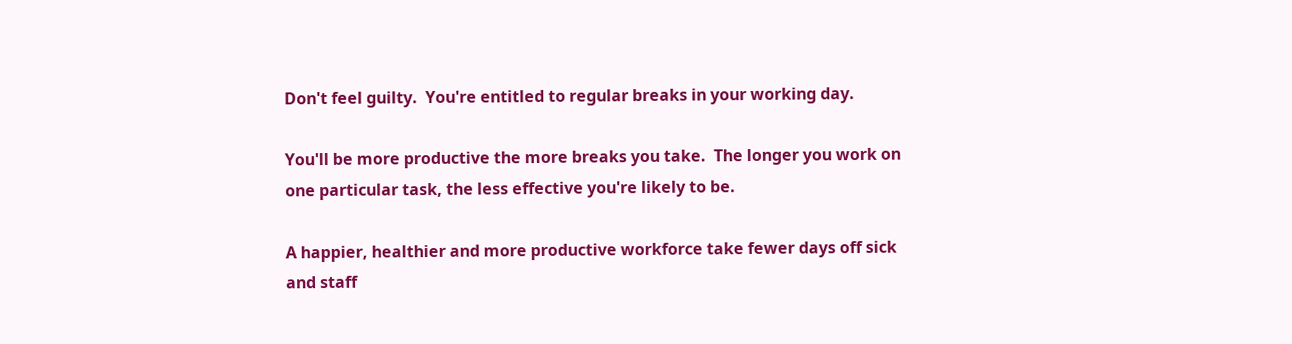Don't feel guilty.  You're entitled to regular breaks in your working day.

You'll be more productive the more breaks you take.  The longer you work on one particular task, the less effective you're likely to be.

A happier, healthier and more productive workforce take fewer days off sick and staff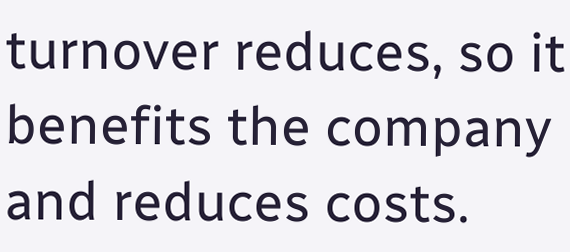turnover reduces, so it benefits the company and reduces costs.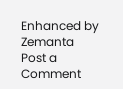Enhanced by Zemanta
Post a Comment